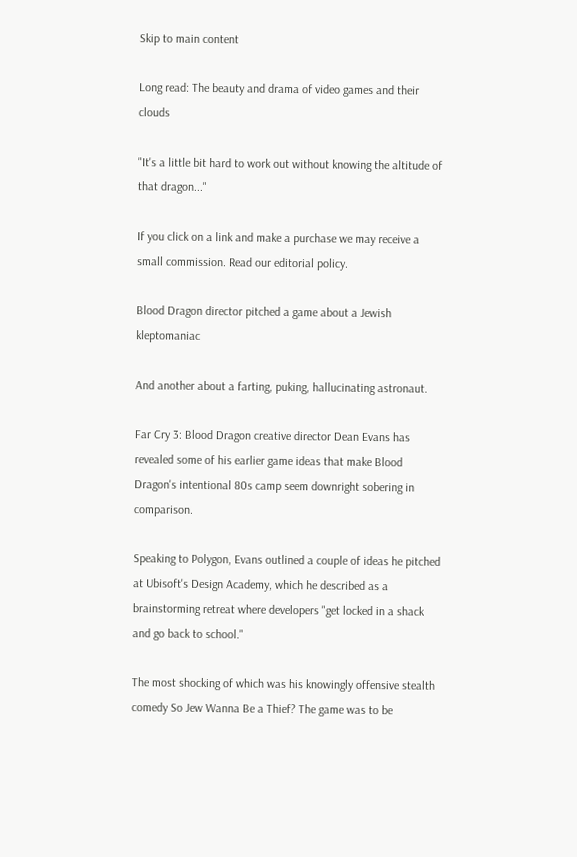Skip to main content

Long read: The beauty and drama of video games and their clouds

"It's a little bit hard to work out without knowing the altitude of that dragon..."

If you click on a link and make a purchase we may receive a small commission. Read our editorial policy.

Blood Dragon director pitched a game about a Jewish kleptomaniac

And another about a farting, puking, hallucinating astronaut.

Far Cry 3: Blood Dragon creative director Dean Evans has revealed some of his earlier game ideas that make Blood Dragon's intentional 80s camp seem downright sobering in comparison.

Speaking to Polygon, Evans outlined a couple of ideas he pitched at Ubisoft's Design Academy, which he described as a brainstorming retreat where developers "get locked in a shack and go back to school."

The most shocking of which was his knowingly offensive stealth comedy So Jew Wanna Be a Thief? The game was to be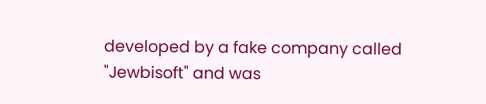developed by a fake company called "Jewbisoft" and was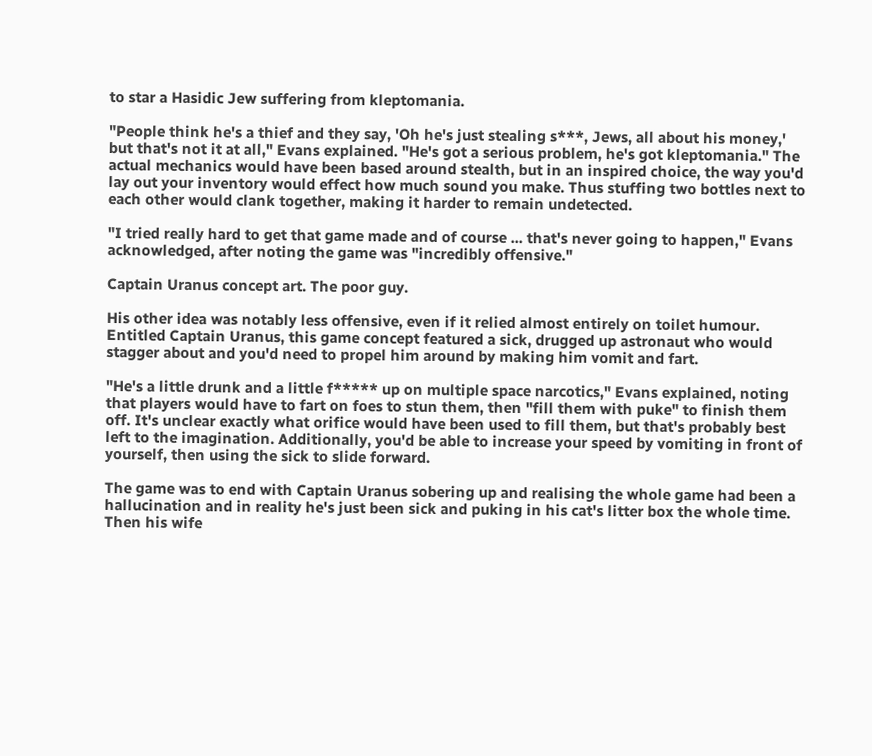to star a Hasidic Jew suffering from kleptomania.

"People think he's a thief and they say, 'Oh he's just stealing s***, Jews, all about his money,' but that's not it at all," Evans explained. "He's got a serious problem, he's got kleptomania." The actual mechanics would have been based around stealth, but in an inspired choice, the way you'd lay out your inventory would effect how much sound you make. Thus stuffing two bottles next to each other would clank together, making it harder to remain undetected.

"I tried really hard to get that game made and of course ... that's never going to happen," Evans acknowledged, after noting the game was "incredibly offensive."

Captain Uranus concept art. The poor guy.

His other idea was notably less offensive, even if it relied almost entirely on toilet humour. Entitled Captain Uranus, this game concept featured a sick, drugged up astronaut who would stagger about and you'd need to propel him around by making him vomit and fart.

"He's a little drunk and a little f***** up on multiple space narcotics," Evans explained, noting that players would have to fart on foes to stun them, then "fill them with puke" to finish them off. It's unclear exactly what orifice would have been used to fill them, but that's probably best left to the imagination. Additionally, you'd be able to increase your speed by vomiting in front of yourself, then using the sick to slide forward.

The game was to end with Captain Uranus sobering up and realising the whole game had been a hallucination and in reality he's just been sick and puking in his cat's litter box the whole time. Then his wife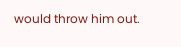would throw him out.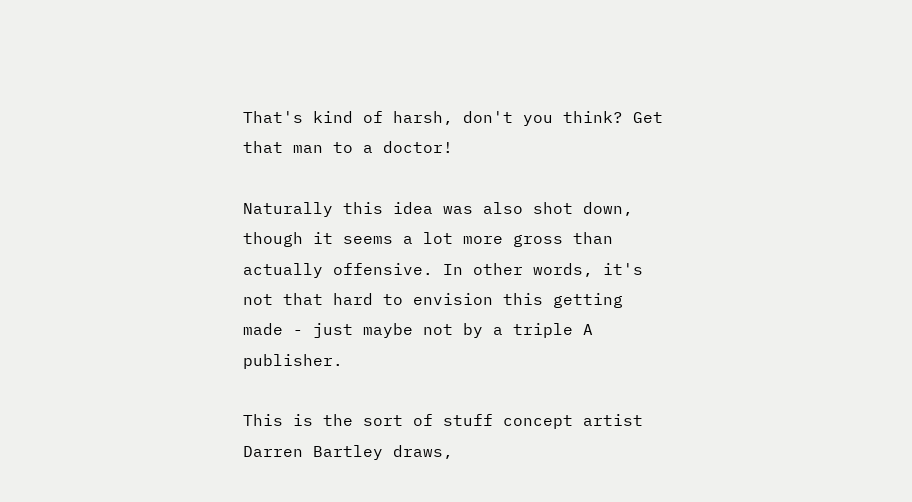That's kind of harsh, don't you think? Get that man to a doctor!

Naturally this idea was also shot down, though it seems a lot more gross than actually offensive. In other words, it's not that hard to envision this getting made - just maybe not by a triple A publisher.

This is the sort of stuff concept artist Darren Bartley draws,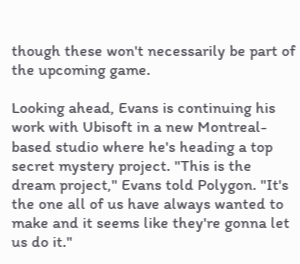though these won't necessarily be part of the upcoming game.

Looking ahead, Evans is continuing his work with Ubisoft in a new Montreal-based studio where he's heading a top secret mystery project. "This is the dream project," Evans told Polygon. "It's the one all of us have always wanted to make and it seems like they're gonna let us do it."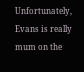Unfortunately, Evans is really mum on the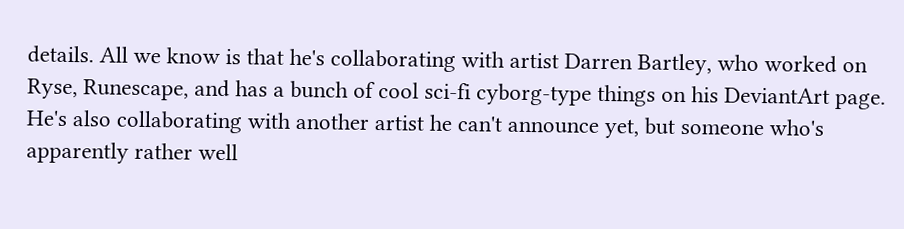details. All we know is that he's collaborating with artist Darren Bartley, who worked on Ryse, Runescape, and has a bunch of cool sci-fi cyborg-type things on his DeviantArt page. He's also collaborating with another artist he can't announce yet, but someone who's apparently rather well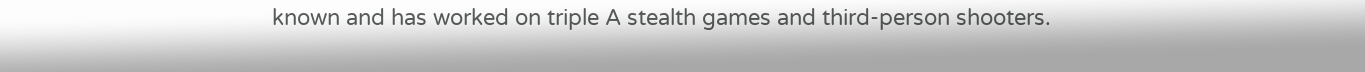known and has worked on triple A stealth games and third-person shooters.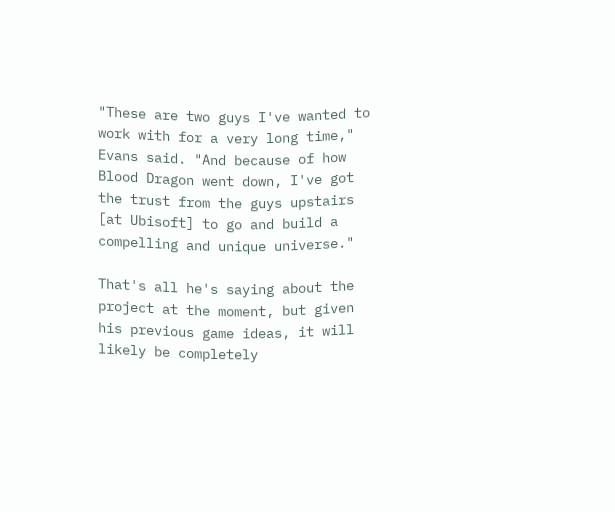"These are two guys I've wanted to work with for a very long time," Evans said. "And because of how Blood Dragon went down, I've got the trust from the guys upstairs [at Ubisoft] to go and build a compelling and unique universe."

That's all he's saying about the project at the moment, but given his previous game ideas, it will likely be completely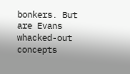bonkers. But are Evans whacked-out concepts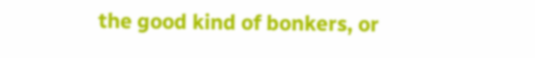the good kind of bonkers, or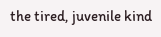the tired, juvenile kind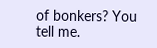of bonkers? You tell me.